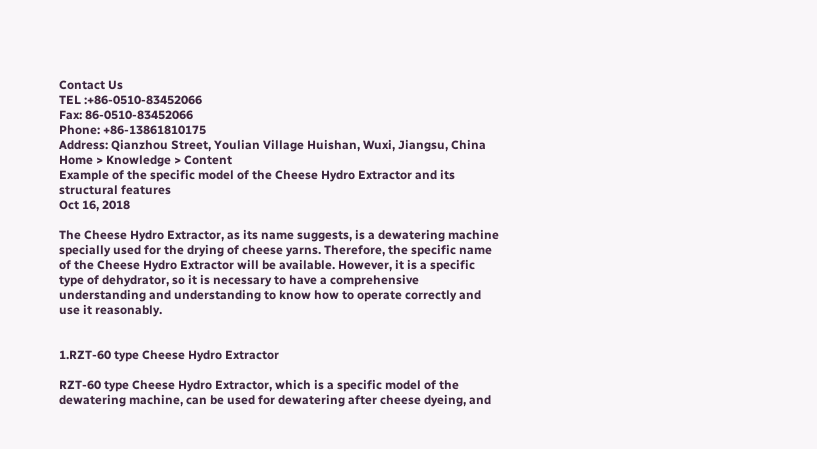Contact Us
TEL :+86-0510-83452066
Fax: 86-0510-83452066
Phone: +86-13861810175
Address: Qianzhou Street, Youlian Village Huishan, Wuxi, Jiangsu, China
Home > Knowledge > Content
Example of the specific model of the Cheese Hydro Extractor and its structural features
Oct 16, 2018

The Cheese Hydro Extractor, as its name suggests, is a dewatering machine specially used for the drying of cheese yarns. Therefore, the specific name of the Cheese Hydro Extractor will be available. However, it is a specific type of dehydrator, so it is necessary to have a comprehensive understanding and understanding to know how to operate correctly and use it reasonably.


1.RZT-60 type Cheese Hydro Extractor

RZT-60 type Cheese Hydro Extractor, which is a specific model of the dewatering machine, can be used for dewatering after cheese dyeing, and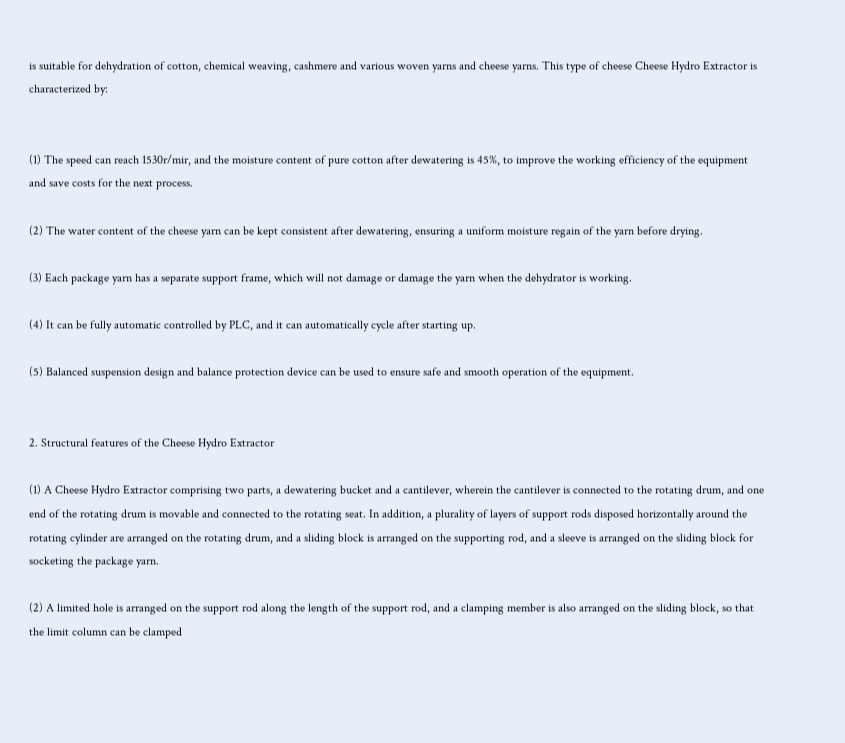is suitable for dehydration of cotton, chemical weaving, cashmere and various woven yarns and cheese yarns. This type of cheese Cheese Hydro Extractor is characterized by:


(1) The speed can reach 1530r/mir, and the moisture content of pure cotton after dewatering is 45%, to improve the working efficiency of the equipment and save costs for the next process.

(2) The water content of the cheese yarn can be kept consistent after dewatering, ensuring a uniform moisture regain of the yarn before drying.

(3) Each package yarn has a separate support frame, which will not damage or damage the yarn when the dehydrator is working.

(4) It can be fully automatic controlled by PLC, and it can automatically cycle after starting up.

(5) Balanced suspension design and balance protection device can be used to ensure safe and smooth operation of the equipment.


2. Structural features of the Cheese Hydro Extractor

(1) A Cheese Hydro Extractor comprising two parts, a dewatering bucket and a cantilever, wherein the cantilever is connected to the rotating drum, and one end of the rotating drum is movable and connected to the rotating seat. In addition, a plurality of layers of support rods disposed horizontally around the rotating cylinder are arranged on the rotating drum, and a sliding block is arranged on the supporting rod, and a sleeve is arranged on the sliding block for socketing the package yarn.

(2) A limited hole is arranged on the support rod along the length of the support rod, and a clamping member is also arranged on the sliding block, so that the limit column can be clamped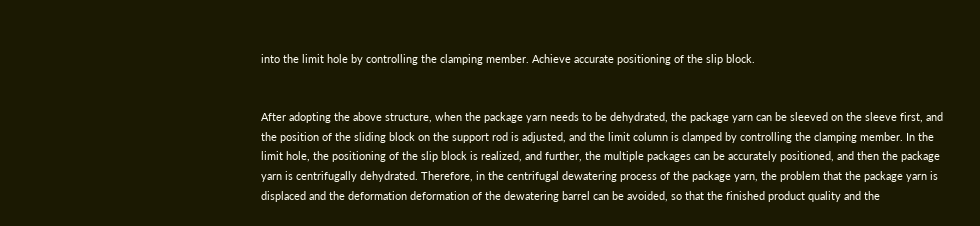into the limit hole by controlling the clamping member. Achieve accurate positioning of the slip block.


After adopting the above structure, when the package yarn needs to be dehydrated, the package yarn can be sleeved on the sleeve first, and the position of the sliding block on the support rod is adjusted, and the limit column is clamped by controlling the clamping member. In the limit hole, the positioning of the slip block is realized, and further, the multiple packages can be accurately positioned, and then the package yarn is centrifugally dehydrated. Therefore, in the centrifugal dewatering process of the package yarn, the problem that the package yarn is displaced and the deformation deformation of the dewatering barrel can be avoided, so that the finished product quality and the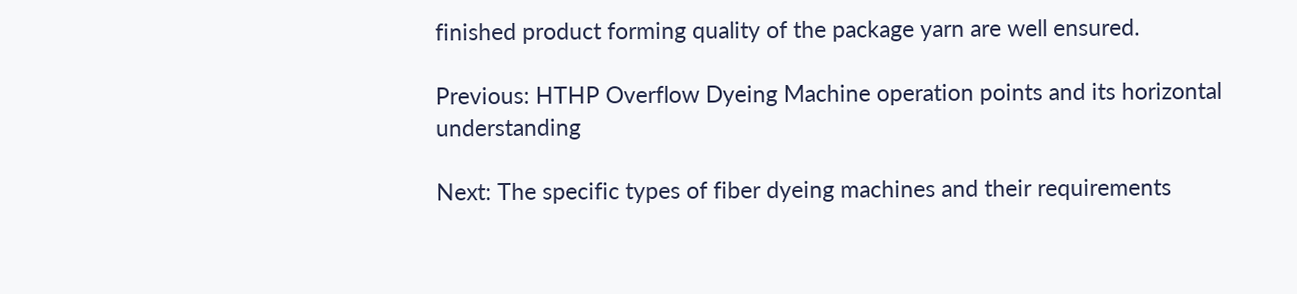finished product forming quality of the package yarn are well ensured.

Previous: HTHP Overflow Dyeing Machine operation points and its horizontal understanding

Next: The specific types of fiber dyeing machines and their requirements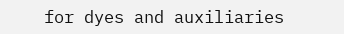for dyes and auxiliaries